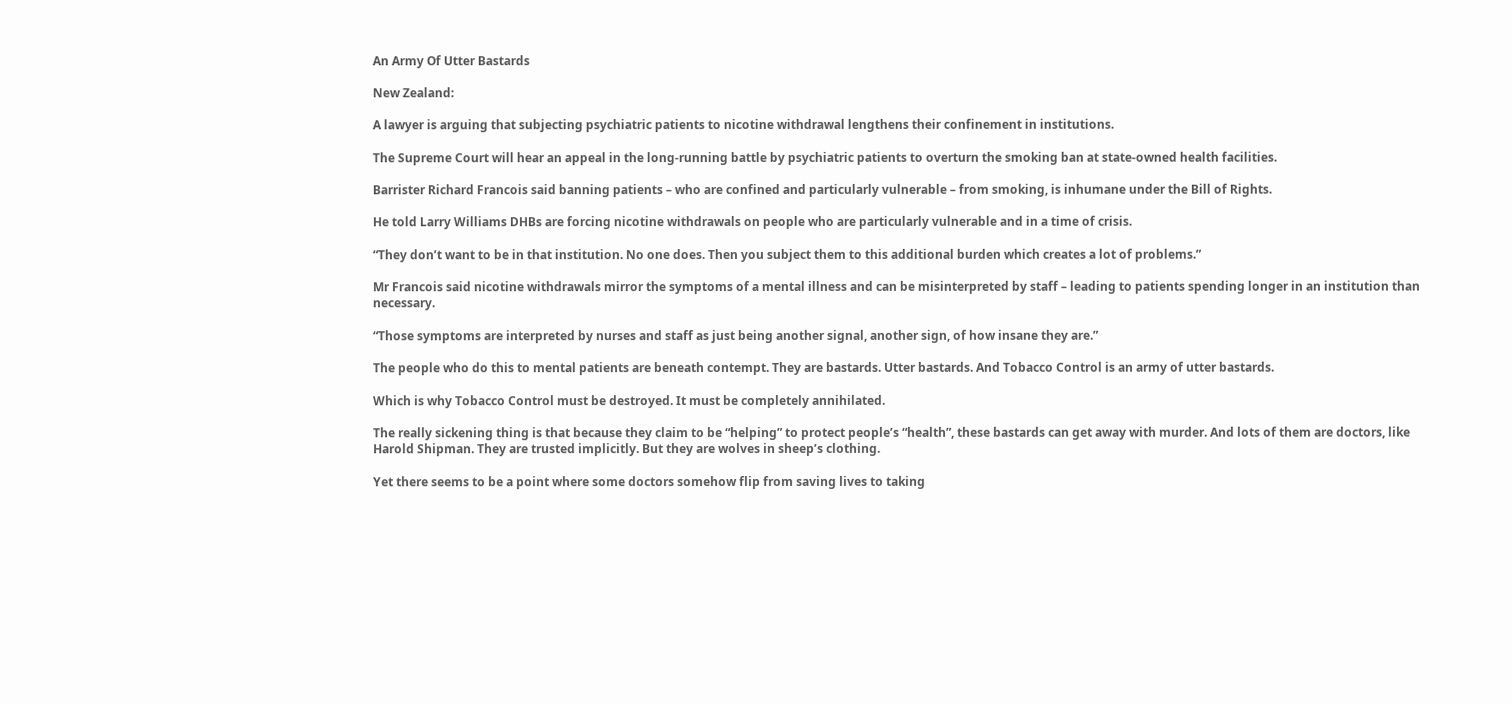An Army Of Utter Bastards

New Zealand:

A lawyer is arguing that subjecting psychiatric patients to nicotine withdrawal lengthens their confinement in institutions.

The Supreme Court will hear an appeal in the long-running battle by psychiatric patients to overturn the smoking ban at state-owned health facilities.

Barrister Richard Francois said banning patients – who are confined and particularly vulnerable – from smoking, is inhumane under the Bill of Rights.

He told Larry Williams DHBs are forcing nicotine withdrawals on people who are particularly vulnerable and in a time of crisis.

“They don’t want to be in that institution. No one does. Then you subject them to this additional burden which creates a lot of problems.”

Mr Francois said nicotine withdrawals mirror the symptoms of a mental illness and can be misinterpreted by staff – leading to patients spending longer in an institution than necessary.

“Those symptoms are interpreted by nurses and staff as just being another signal, another sign, of how insane they are.”

The people who do this to mental patients are beneath contempt. They are bastards. Utter bastards. And Tobacco Control is an army of utter bastards.

Which is why Tobacco Control must be destroyed. It must be completely annihilated.

The really sickening thing is that because they claim to be “helping” to protect people’s “health”, these bastards can get away with murder. And lots of them are doctors, like Harold Shipman. They are trusted implicitly. But they are wolves in sheep’s clothing.

Yet there seems to be a point where some doctors somehow flip from saving lives to taking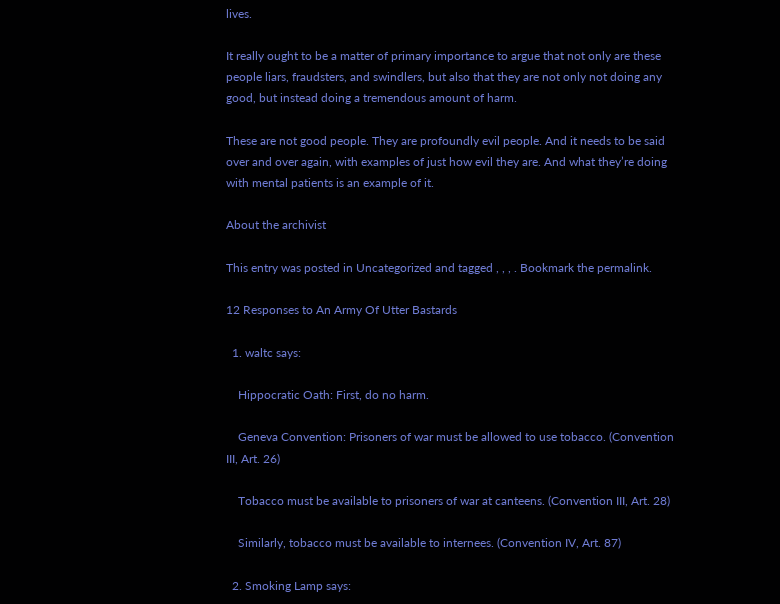lives.

It really ought to be a matter of primary importance to argue that not only are these people liars, fraudsters, and swindlers, but also that they are not only not doing any good, but instead doing a tremendous amount of harm.

These are not good people. They are profoundly evil people. And it needs to be said over and over again, with examples of just how evil they are. And what they’re doing with mental patients is an example of it.

About the archivist

This entry was posted in Uncategorized and tagged , , , . Bookmark the permalink.

12 Responses to An Army Of Utter Bastards

  1. waltc says:

    Hippocratic Oath: First, do no harm.

    Geneva Convention: Prisoners of war must be allowed to use tobacco. (Convention III, Art. 26)

    Tobacco must be available to prisoners of war at canteens. (Convention III, Art. 28)

    Similarly, tobacco must be available to internees. (Convention IV, Art. 87)

  2. Smoking Lamp says: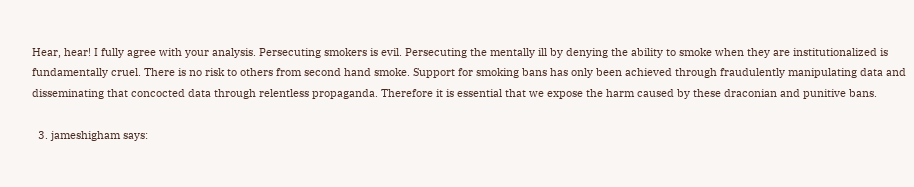Hear, hear! I fully agree with your analysis. Persecuting smokers is evil. Persecuting the mentally ill by denying the ability to smoke when they are institutionalized is fundamentally cruel. There is no risk to others from second hand smoke. Support for smoking bans has only been achieved through fraudulently manipulating data and disseminating that concocted data through relentless propaganda. Therefore it is essential that we expose the harm caused by these draconian and punitive bans.

  3. jameshigham says: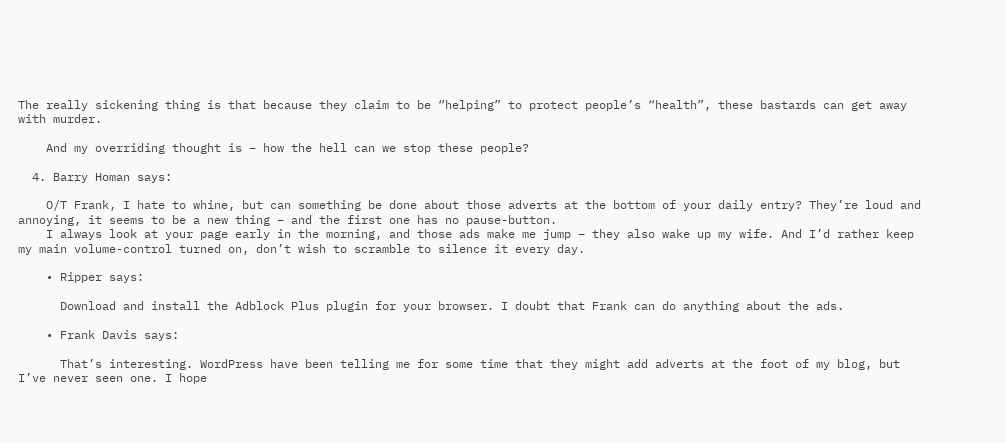The really sickening thing is that because they claim to be “helping” to protect people’s “health”, these bastards can get away with murder.

    And my overriding thought is – how the hell can we stop these people?

  4. Barry Homan says:

    O/T Frank, I hate to whine, but can something be done about those adverts at the bottom of your daily entry? They’re loud and annoying, it seems to be a new thing – and the first one has no pause-button.
    I always look at your page early in the morning, and those ads make me jump – they also wake up my wife. And I’d rather keep my main volume-control turned on, don’t wish to scramble to silence it every day.

    • Ripper says:

      Download and install the Adblock Plus plugin for your browser. I doubt that Frank can do anything about the ads.

    • Frank Davis says:

      That’s interesting. WordPress have been telling me for some time that they might add adverts at the foot of my blog, but I’ve never seen one. I hope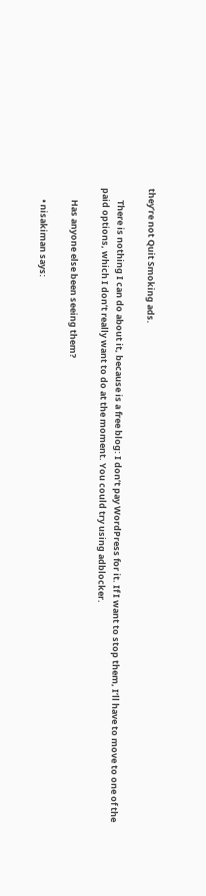they’re not Quit Smoking ads.

      There is nothing I can do about it, because is a free blog: I don’t pay WordPress for it. If I want to stop them, I’ll have to move to one of the paid options, which I don’t really want to do at the moment. You could try using adblocker.

      Has anyone else been seeing them?

      • nisakiman says: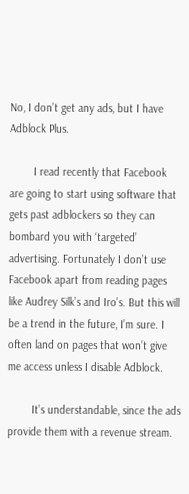No, I don’t get any ads, but I have Adblock Plus.

        I read recently that Facebook are going to start using software that gets past adblockers so they can bombard you with ‘targeted’ advertising. Fortunately I don’t use Facebook apart from reading pages like Audrey Silk’s and Iro’s. But this will be a trend in the future, I’m sure. I often land on pages that won’t give me access unless I disable Adblock.

        It’s understandable, since the ads provide them with a revenue stream.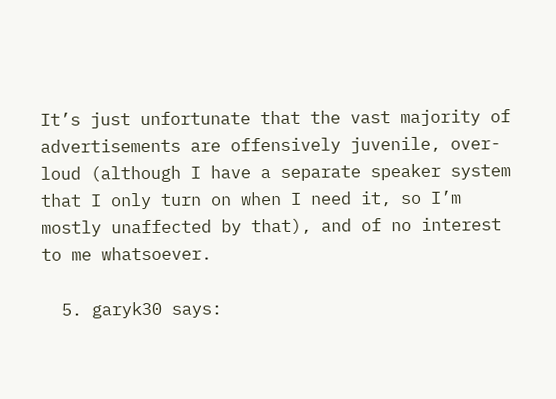It’s just unfortunate that the vast majority of advertisements are offensively juvenile, over-loud (although I have a separate speaker system that I only turn on when I need it, so I’m mostly unaffected by that), and of no interest to me whatsoever.

  5. garyk30 says: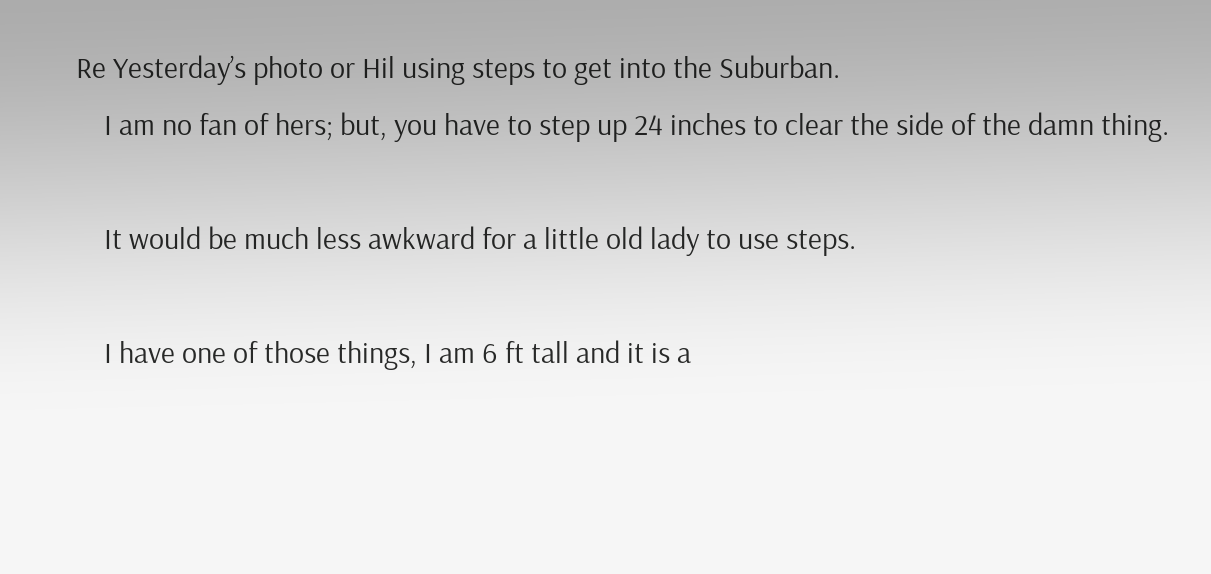Re Yesterday’s photo or Hil using steps to get into the Suburban.
    I am no fan of hers; but, you have to step up 24 inches to clear the side of the damn thing.

    It would be much less awkward for a little old lady to use steps.

    I have one of those things, I am 6 ft tall and it is a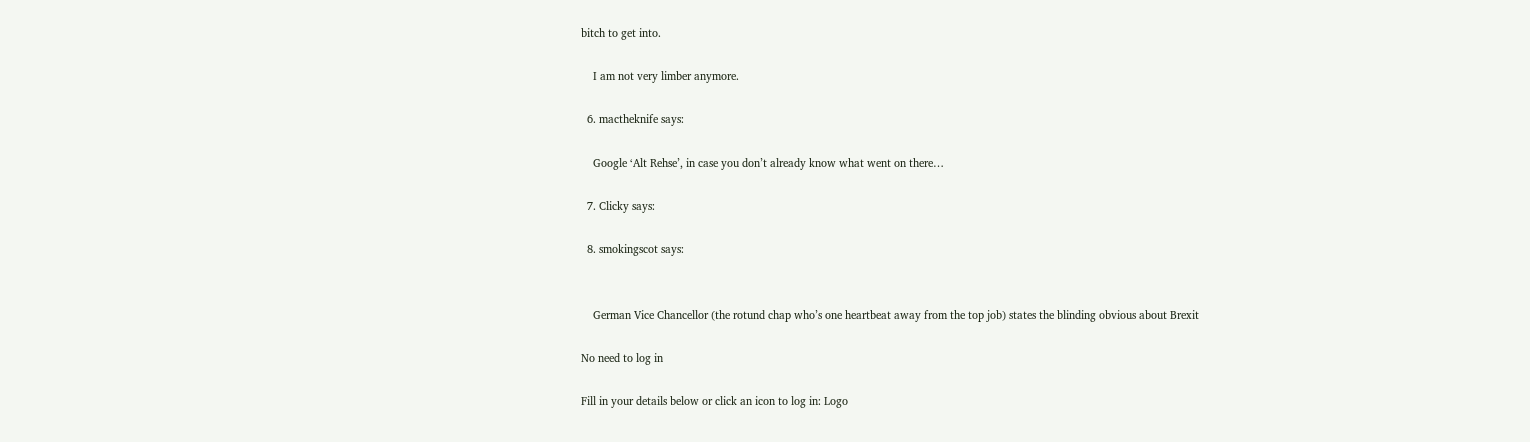bitch to get into.

    I am not very limber anymore.

  6. mactheknife says:

    Google ‘Alt Rehse’, in case you don’t already know what went on there…

  7. Clicky says:

  8. smokingscot says:


    German Vice Chancellor (the rotund chap who’s one heartbeat away from the top job) states the blinding obvious about Brexit

No need to log in

Fill in your details below or click an icon to log in: Logo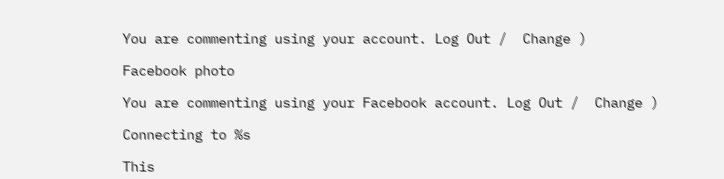You are commenting using your account. Log Out /  Change )

Facebook photo

You are commenting using your Facebook account. Log Out /  Change )

Connecting to %s

This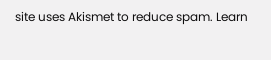site uses Akismet to reduce spam. Learn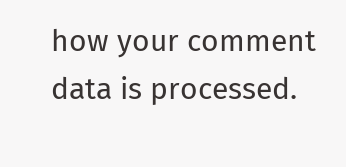how your comment data is processed.